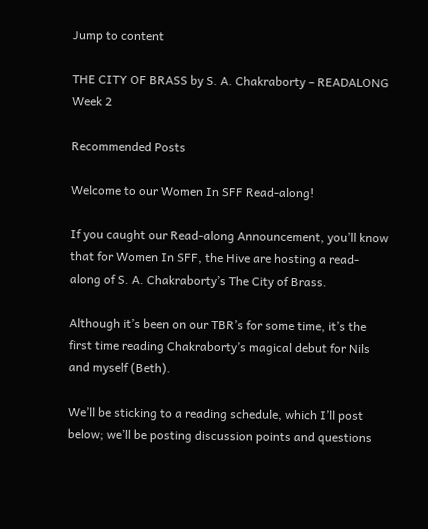Jump to content

THE CITY OF BRASS by S. A. Chakraborty – READALONG Week 2

Recommended Posts

Welcome to our Women In SFF Read-along!

If you caught our Read-along Announcement, you’ll know that for Women In SFF, the Hive are hosting a read-along of S. A. Chakraborty’s The City of Brass.

Although it’s been on our TBR’s for some time, it’s the first time reading Chakraborty’s magical debut for Nils and myself (Beth).

We’ll be sticking to a reading schedule, which I’ll post below; we’ll be posting discussion points and questions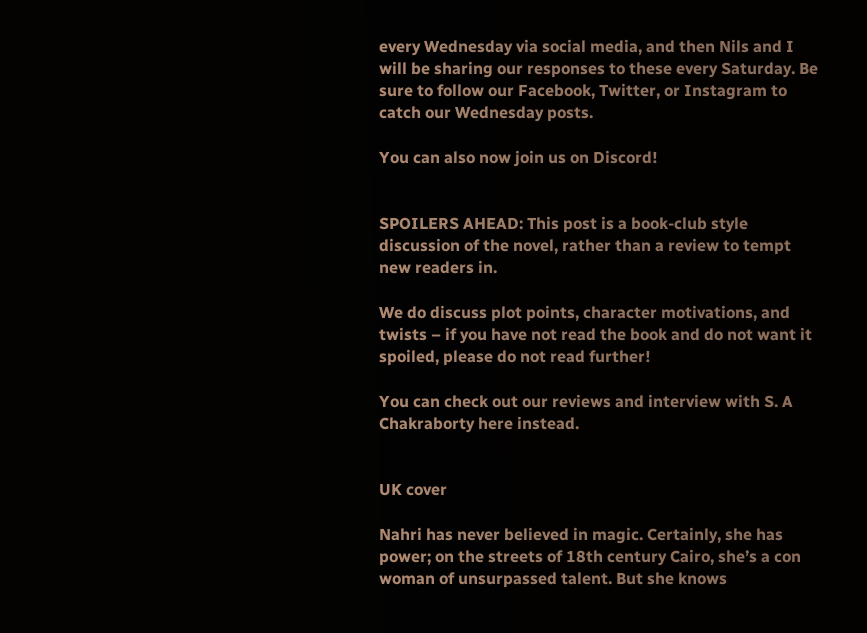every Wednesday via social media, and then Nils and I will be sharing our responses to these every Saturday. Be sure to follow our Facebook, Twitter, or Instagram to catch our Wednesday posts.

You can also now join us on Discord!


SPOILERS AHEAD: This post is a book-club style discussion of the novel, rather than a review to tempt new readers in.

We do discuss plot points, character motivations, and twists – if you have not read the book and do not want it spoiled, please do not read further!

You can check out our reviews and interview with S. A Chakraborty here instead.


UK cover

Nahri has never believed in magic. Certainly, she has power; on the streets of 18th century Cairo, she’s a con woman of unsurpassed talent. But she knows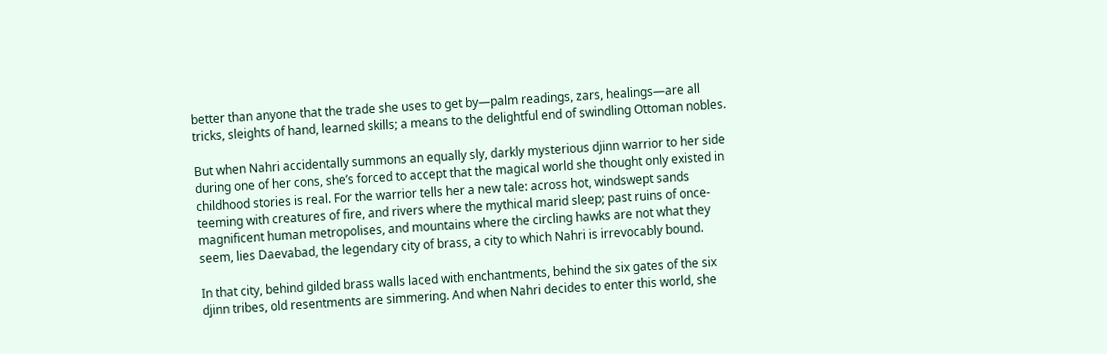better than anyone that the trade she uses to get by—palm readings, zars, healings—are all tricks, sleights of hand, learned skills; a means to the delightful end of swindling Ottoman nobles.

But when Nahri accidentally summons an equally sly, darkly mysterious djinn warrior to her side during one of her cons, she’s forced to accept that the magical world she thought only existed in childhood stories is real. For the warrior tells her a new tale: across hot, windswept sands teeming with creatures of fire, and rivers where the mythical marid sleep; past ruins of once-magnificent human metropolises, and mountains where the circling hawks are not what they seem, lies Daevabad, the legendary city of brass, a city to which Nahri is irrevocably bound.

In that city, behind gilded brass walls laced with enchantments, behind the six gates of the six djinn tribes, old resentments are simmering. And when Nahri decides to enter this world, she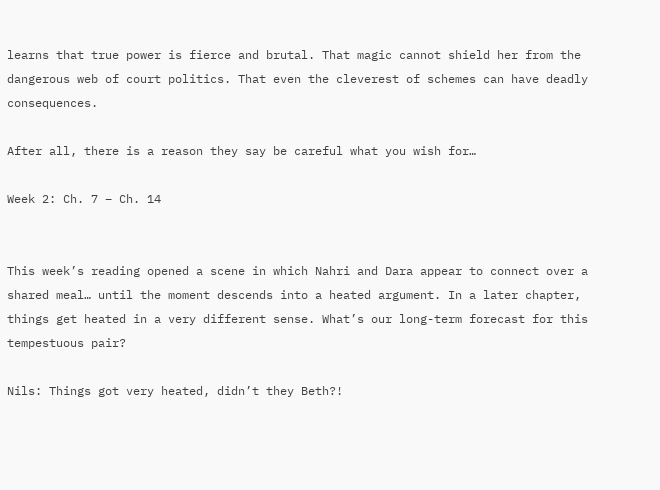learns that true power is fierce and brutal. That magic cannot shield her from the dangerous web of court politics. That even the cleverest of schemes can have deadly consequences.

After all, there is a reason they say be careful what you wish for…

Week 2: Ch. 7 – Ch. 14


This week’s reading opened a scene in which Nahri and Dara appear to connect over a shared meal… until the moment descends into a heated argument. In a later chapter, things get heated in a very different sense. What’s our long-term forecast for this tempestuous pair?

Nils: Things got very heated, didn’t they Beth?!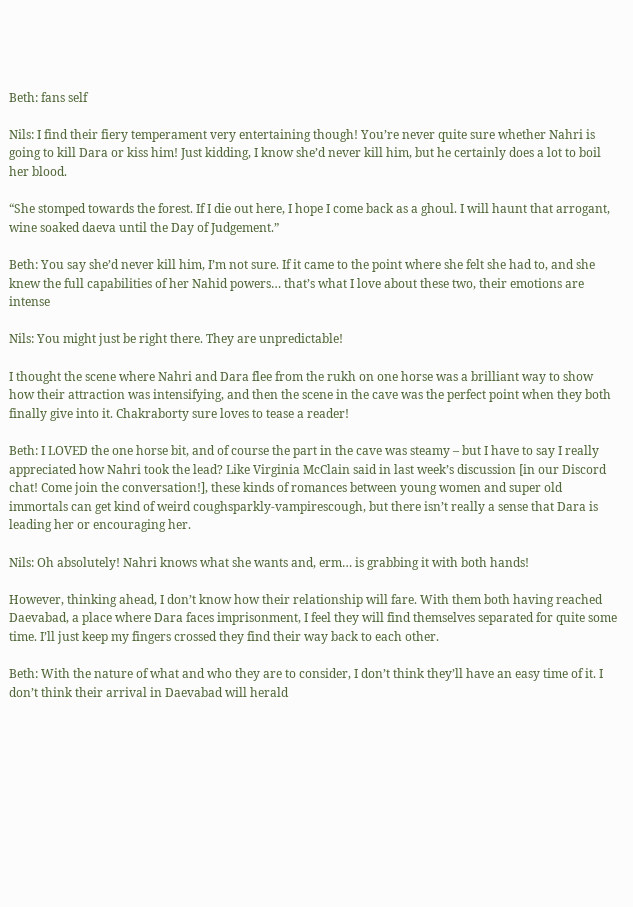Beth: fans self

Nils: I find their fiery temperament very entertaining though! You’re never quite sure whether Nahri is going to kill Dara or kiss him! Just kidding, I know she’d never kill him, but he certainly does a lot to boil her blood.

“She stomped towards the forest. If I die out here, I hope I come back as a ghoul. I will haunt that arrogant, wine soaked daeva until the Day of Judgement.”

Beth: You say she’d never kill him, I’m not sure. If it came to the point where she felt she had to, and she knew the full capabilities of her Nahid powers… that’s what I love about these two, their emotions are intense

Nils: You might just be right there. They are unpredictable!

I thought the scene where Nahri and Dara flee from the rukh on one horse was a brilliant way to show how their attraction was intensifying, and then the scene in the cave was the perfect point when they both finally give into it. Chakraborty sure loves to tease a reader!

Beth: I LOVED the one horse bit, and of course the part in the cave was steamy – but I have to say I really appreciated how Nahri took the lead? Like Virginia McClain said in last week’s discussion [in our Discord chat! Come join the conversation!], these kinds of romances between young women and super old immortals can get kind of weird coughsparkly-vampirescough, but there isn’t really a sense that Dara is leading her or encouraging her.

Nils: Oh absolutely! Nahri knows what she wants and, erm… is grabbing it with both hands!

However, thinking ahead, I don’t know how their relationship will fare. With them both having reached Daevabad, a place where Dara faces imprisonment, I feel they will find themselves separated for quite some time. I’ll just keep my fingers crossed they find their way back to each other.

Beth: With the nature of what and who they are to consider, I don’t think they’ll have an easy time of it. I don’t think their arrival in Daevabad will herald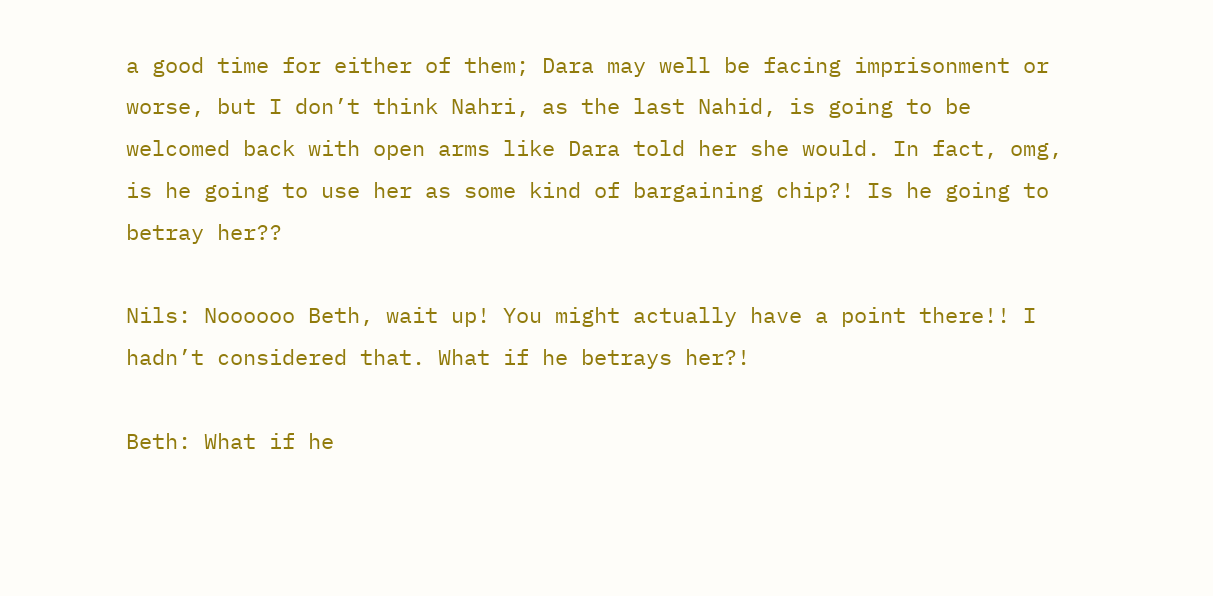a good time for either of them; Dara may well be facing imprisonment or worse, but I don’t think Nahri, as the last Nahid, is going to be welcomed back with open arms like Dara told her she would. In fact, omg, is he going to use her as some kind of bargaining chip?! Is he going to betray her??

Nils: Noooooo Beth, wait up! You might actually have a point there!! I hadn’t considered that. What if he betrays her?!

Beth: What if he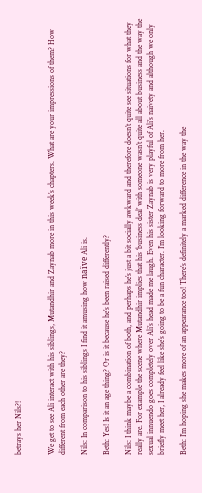betrays her Nils?!


We get to see Ali interact with his siblings, Mutandhir and Zaynab more in this week’s chapters. What are your impressions of them? How different from each other are they?

Nils: In comparison to his siblings I find it amusing how naïve Ali is.

Beth: Yes! Is it an age thing? Or is it because he’s been raised differently?

Nils: I think maybe a combination of both, and perhaps he’s just a bit socially awkward and therefore doesn’t quite see situations for what they really are. For example the scene where Mutandhir implies that his ‘business deal’ with someone wasn’t quite all about business and the way the sexual innuendo goes completely over Ali’s head made me laugh. Even his sister Zaynab is very playful of Ali’s naivety and although we only briefly meet her, I already feel like she’s going to be a fun character. I’m looking forward to more from her.

Beth: I’m hoping she makes more of an appearance too! There’s definitely a marked difference in the way the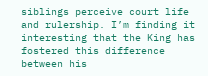siblings perceive court life and rulership. I’m finding it interesting that the King has fostered this difference between his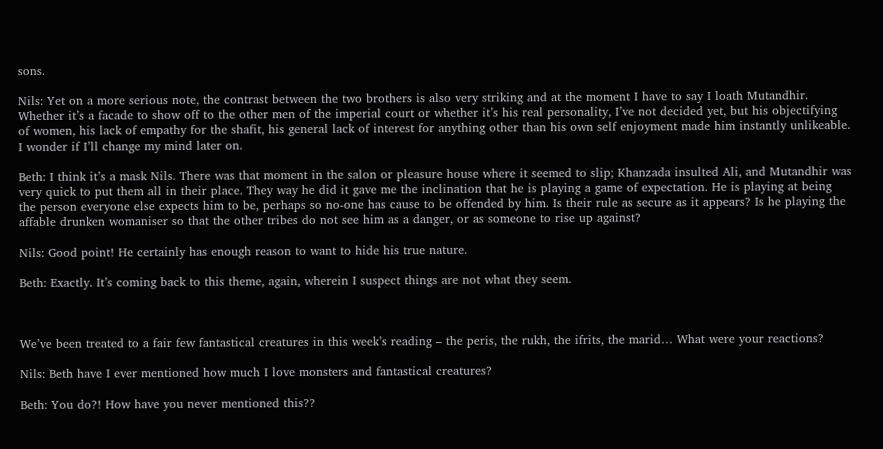sons.

Nils: Yet on a more serious note, the contrast between the two brothers is also very striking and at the moment I have to say I loath Mutandhir. Whether it’s a facade to show off to the other men of the imperial court or whether it’s his real personality, I’ve not decided yet, but his objectifying of women, his lack of empathy for the shafit, his general lack of interest for anything other than his own self enjoyment made him instantly unlikeable. I wonder if I’ll change my mind later on.

Beth: I think it’s a mask Nils. There was that moment in the salon or pleasure house where it seemed to slip; Khanzada insulted Ali, and Mutandhir was very quick to put them all in their place. They way he did it gave me the inclination that he is playing a game of expectation. He is playing at being the person everyone else expects him to be, perhaps so no-one has cause to be offended by him. Is their rule as secure as it appears? Is he playing the affable drunken womaniser so that the other tribes do not see him as a danger, or as someone to rise up against?

Nils: Good point! He certainly has enough reason to want to hide his true nature.

Beth: Exactly. It’s coming back to this theme, again, wherein I suspect things are not what they seem.



We’ve been treated to a fair few fantastical creatures in this week’s reading – the peris, the rukh, the ifrits, the marid… What were your reactions?

Nils: Beth have I ever mentioned how much I love monsters and fantastical creatures?

Beth: You do?! How have you never mentioned this??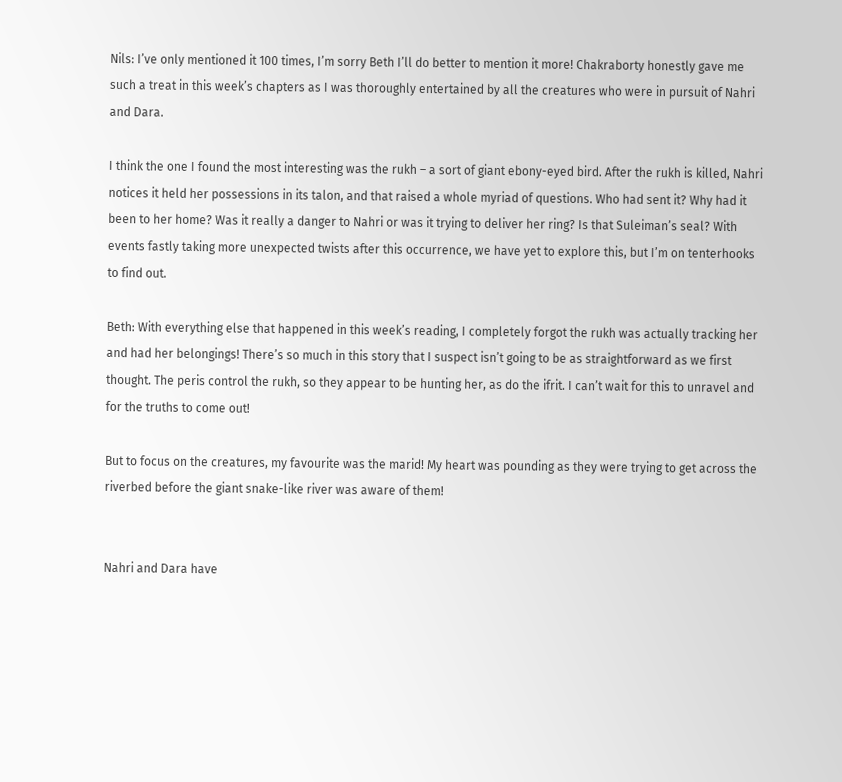Nils: I’ve only mentioned it 100 times, I’m sorry Beth I’ll do better to mention it more! Chakraborty honestly gave me such a treat in this week’s chapters as I was thoroughly entertained by all the creatures who were in pursuit of Nahri and Dara.

I think the one I found the most interesting was the rukh – a sort of giant ebony-eyed bird. After the rukh is killed, Nahri notices it held her possessions in its talon, and that raised a whole myriad of questions. Who had sent it? Why had it been to her home? Was it really a danger to Nahri or was it trying to deliver her ring? Is that Suleiman’s seal? With events fastly taking more unexpected twists after this occurrence, we have yet to explore this, but I’m on tenterhooks to find out.

Beth: With everything else that happened in this week’s reading, I completely forgot the rukh was actually tracking her and had her belongings! There’s so much in this story that I suspect isn’t going to be as straightforward as we first thought. The peris control the rukh, so they appear to be hunting her, as do the ifrit. I can’t wait for this to unravel and for the truths to come out!

But to focus on the creatures, my favourite was the marid! My heart was pounding as they were trying to get across the riverbed before the giant snake-like river was aware of them!


Nahri and Dara have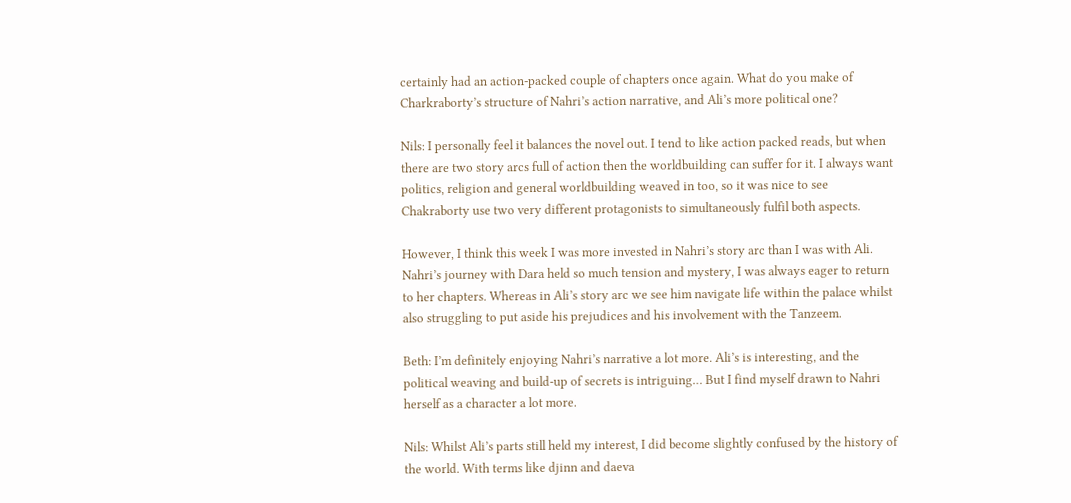certainly had an action-packed couple of chapters once again. What do you make of Charkraborty’s structure of Nahri’s action narrative, and Ali’s more political one?

Nils: I personally feel it balances the novel out. I tend to like action packed reads, but when there are two story arcs full of action then the worldbuilding can suffer for it. I always want politics, religion and general worldbuilding weaved in too, so it was nice to see Chakraborty use two very different protagonists to simultaneously fulfil both aspects.

However, I think this week I was more invested in Nahri’s story arc than I was with Ali. Nahri’s journey with Dara held so much tension and mystery, I was always eager to return to her chapters. Whereas in Ali’s story arc we see him navigate life within the palace whilst also struggling to put aside his prejudices and his involvement with the Tanzeem.

Beth: I’m definitely enjoying Nahri’s narrative a lot more. Ali’s is interesting, and the political weaving and build-up of secrets is intriguing… But I find myself drawn to Nahri herself as a character a lot more.

Nils: Whilst Ali’s parts still held my interest, I did become slightly confused by the history of the world. With terms like djinn and daeva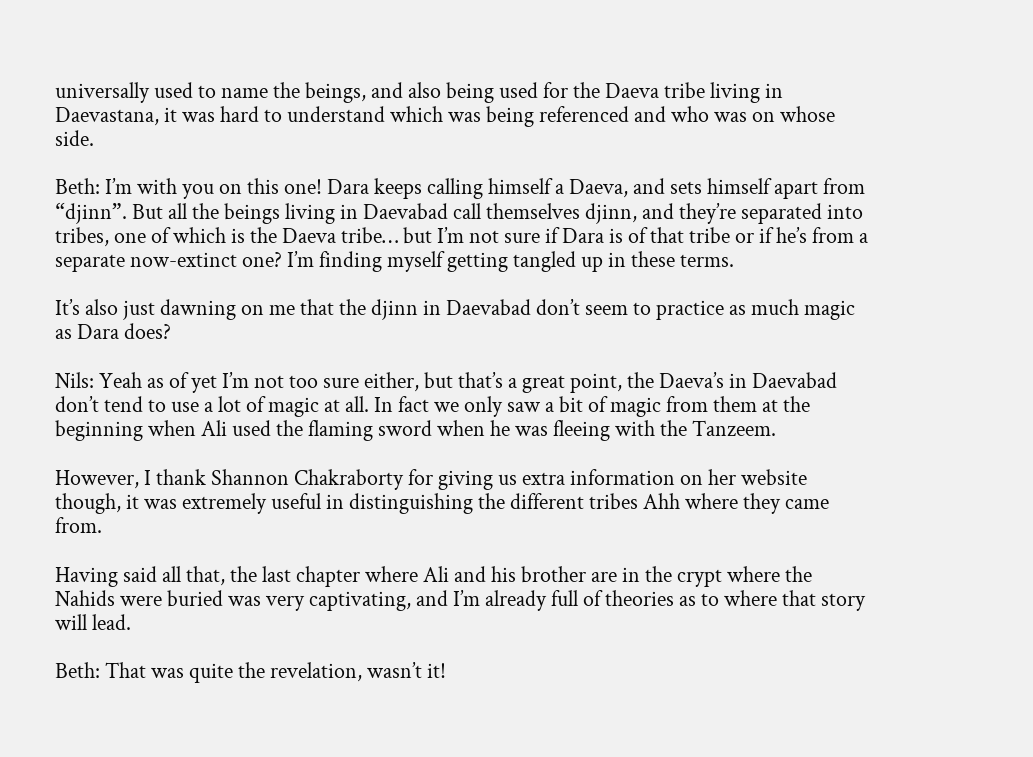universally used to name the beings, and also being used for the Daeva tribe living in Daevastana, it was hard to understand which was being referenced and who was on whose side.

Beth: I’m with you on this one! Dara keeps calling himself a Daeva, and sets himself apart from “djinn”. But all the beings living in Daevabad call themselves djinn, and they’re separated into tribes, one of which is the Daeva tribe… but I’m not sure if Dara is of that tribe or if he’s from a separate now-extinct one? I’m finding myself getting tangled up in these terms.

It’s also just dawning on me that the djinn in Daevabad don’t seem to practice as much magic as Dara does?

Nils: Yeah as of yet I’m not too sure either, but that’s a great point, the Daeva’s in Daevabad don’t tend to use a lot of magic at all. In fact we only saw a bit of magic from them at the beginning when Ali used the flaming sword when he was fleeing with the Tanzeem.

However, I thank Shannon Chakraborty for giving us extra information on her website though, it was extremely useful in distinguishing the different tribes Ahh where they came from.

Having said all that, the last chapter where Ali and his brother are in the crypt where the Nahids were buried was very captivating, and I’m already full of theories as to where that story will lead.

Beth: That was quite the revelation, wasn’t it!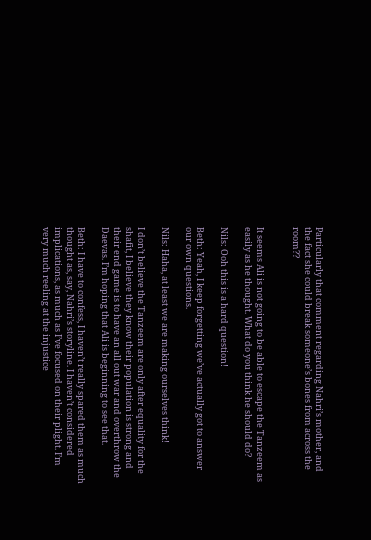Particularly that comment regarding Nahri’s mother, and the fact she could break someone’s bones from across the room??


It seems Ali is not going to be able to escape the Tanzeem as easily as he thought. What do you think he should do?

Nils: Ooh this is a hard question!

Beth: Yeah, I keep forgetting we’ve actually got to answer our own questions.

Nils: Haha, at least we are making ourselves think!

I don’t believe the Tanzeem are only after equality for the shafit, I believe they know their population is strong and their end game is to have an all out war and overthrow the Daevas. I’m hoping that Ali is beginning to see that.

Beth: I have to confess, I haven’t really spared them as much thought as, say, Nahri’s storyline. I haven’t considered implications, as much as I’ve focused on their plight. I’m very much reeling at the injustice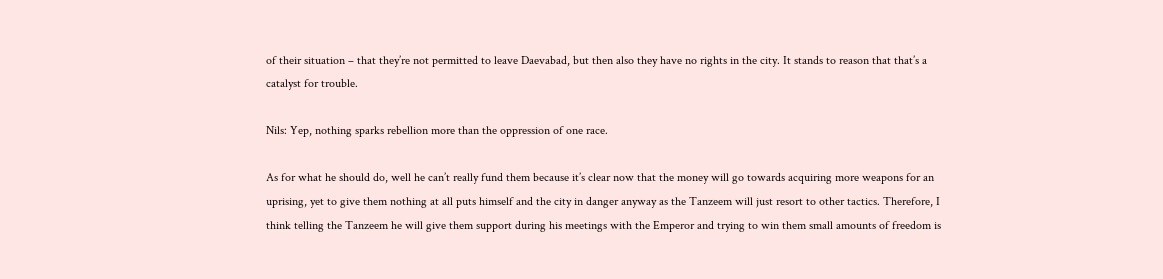of their situation – that they’re not permitted to leave Daevabad, but then also they have no rights in the city. It stands to reason that that’s a catalyst for trouble.

Nils: Yep, nothing sparks rebellion more than the oppression of one race.

As for what he should do, well he can’t really fund them because it’s clear now that the money will go towards acquiring more weapons for an uprising, yet to give them nothing at all puts himself and the city in danger anyway as the Tanzeem will just resort to other tactics. Therefore, I think telling the Tanzeem he will give them support during his meetings with the Emperor and trying to win them small amounts of freedom is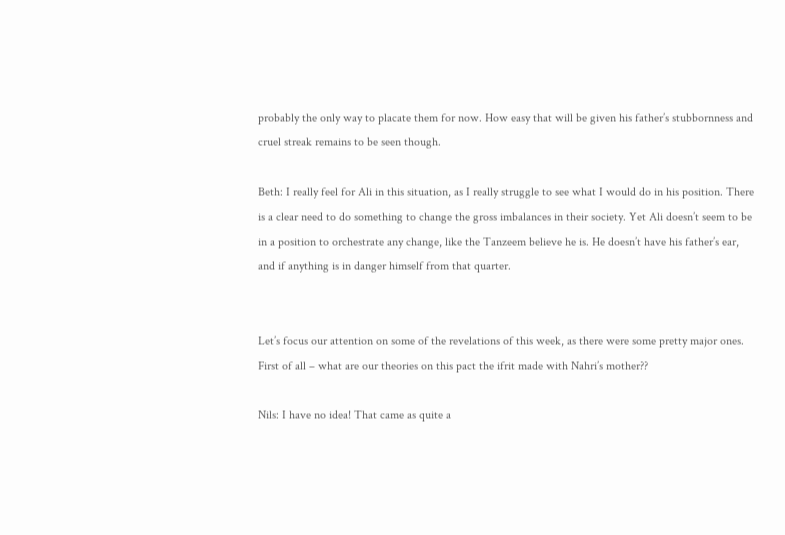probably the only way to placate them for now. How easy that will be given his father’s stubbornness and cruel streak remains to be seen though.

Beth: I really feel for Ali in this situation, as I really struggle to see what I would do in his position. There is a clear need to do something to change the gross imbalances in their society. Yet Ali doesn’t seem to be in a position to orchestrate any change, like the Tanzeem believe he is. He doesn’t have his father’s ear, and if anything is in danger himself from that quarter.


Let’s focus our attention on some of the revelations of this week, as there were some pretty major ones.
First of all – what are our theories on this pact the ifrit made with Nahri’s mother??

Nils: I have no idea! That came as quite a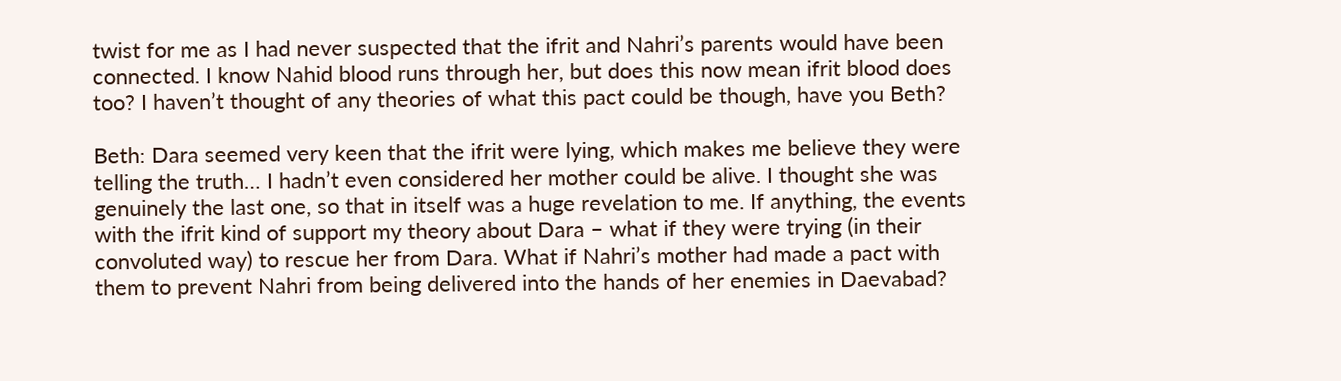twist for me as I had never suspected that the ifrit and Nahri’s parents would have been connected. I know Nahid blood runs through her, but does this now mean ifrit blood does too? I haven’t thought of any theories of what this pact could be though, have you Beth?

Beth: Dara seemed very keen that the ifrit were lying, which makes me believe they were telling the truth… I hadn’t even considered her mother could be alive. I thought she was genuinely the last one, so that in itself was a huge revelation to me. If anything, the events with the ifrit kind of support my theory about Dara – what if they were trying (in their convoluted way) to rescue her from Dara. What if Nahri’s mother had made a pact with them to prevent Nahri from being delivered into the hands of her enemies in Daevabad?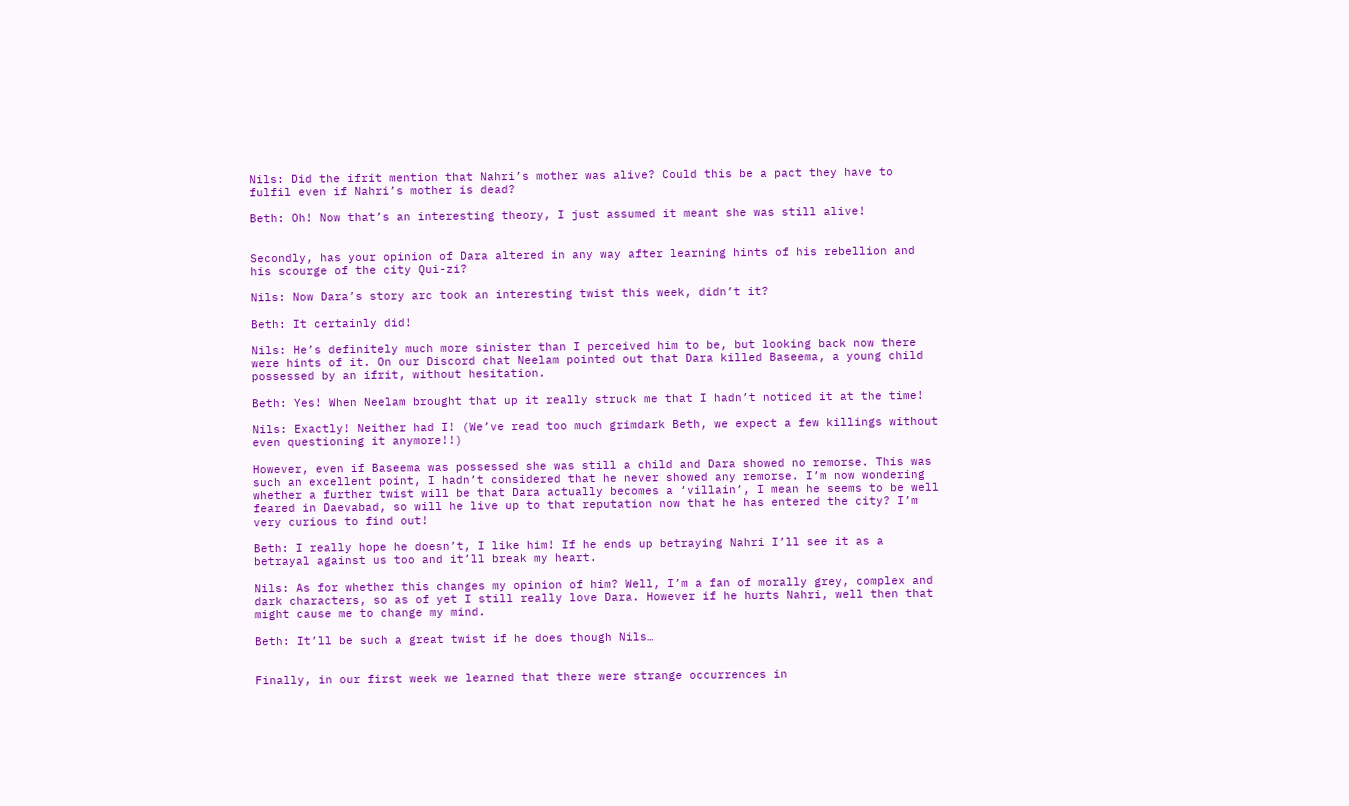Nils: Did the ifrit mention that Nahri’s mother was alive? Could this be a pact they have to fulfil even if Nahri’s mother is dead?

Beth: Oh! Now that’s an interesting theory, I just assumed it meant she was still alive!


Secondly, has your opinion of Dara altered in any way after learning hints of his rebellion and his scourge of the city Qui-zi?

Nils: Now Dara’s story arc took an interesting twist this week, didn’t it?

Beth: It certainly did!

Nils: He’s definitely much more sinister than I perceived him to be, but looking back now there were hints of it. On our Discord chat Neelam pointed out that Dara killed Baseema, a young child possessed by an ifrit, without hesitation.

Beth: Yes! When Neelam brought that up it really struck me that I hadn’t noticed it at the time!

Nils: Exactly! Neither had I! (We’ve read too much grimdark Beth, we expect a few killings without even questioning it anymore!!)

However, even if Baseema was possessed she was still a child and Dara showed no remorse. This was such an excellent point, I hadn’t considered that he never showed any remorse. I’m now wondering whether a further twist will be that Dara actually becomes a ‘villain’, I mean he seems to be well feared in Daevabad, so will he live up to that reputation now that he has entered the city? I’m very curious to find out!

Beth: I really hope he doesn’t, I like him! If he ends up betraying Nahri I’ll see it as a betrayal against us too and it’ll break my heart.

Nils: As for whether this changes my opinion of him? Well, I’m a fan of morally grey, complex and dark characters, so as of yet I still really love Dara. However if he hurts Nahri, well then that might cause me to change my mind.

Beth: It’ll be such a great twist if he does though Nils…


Finally, in our first week we learned that there were strange occurrences in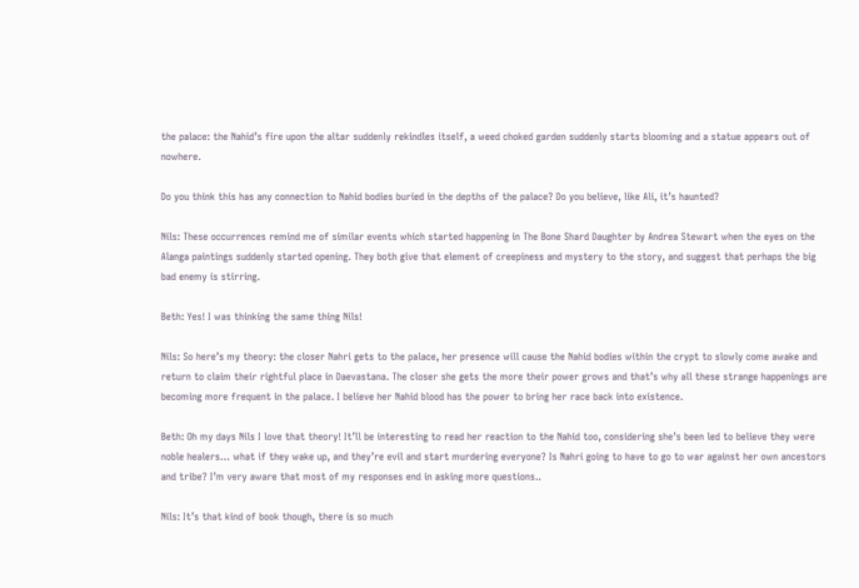the palace: the Nahid’s fire upon the altar suddenly rekindles itself, a weed choked garden suddenly starts blooming and a statue appears out of nowhere.

Do you think this has any connection to Nahid bodies buried in the depths of the palace? Do you believe, like Ali, it’s haunted?

Nils: These occurrences remind me of similar events which started happening in The Bone Shard Daughter by Andrea Stewart when the eyes on the Alanga paintings suddenly started opening. They both give that element of creepiness and mystery to the story, and suggest that perhaps the big bad enemy is stirring.

Beth: Yes! I was thinking the same thing Nils!

Nils: So here’s my theory: the closer Nahri gets to the palace, her presence will cause the Nahid bodies within the crypt to slowly come awake and return to claim their rightful place in Daevastana. The closer she gets the more their power grows and that’s why all these strange happenings are becoming more frequent in the palace. I believe her Nahid blood has the power to bring her race back into existence.

Beth: Oh my days Nils I love that theory! It’ll be interesting to read her reaction to the Nahid too, considering she’s been led to believe they were noble healers… what if they wake up, and they’re evil and start murdering everyone? Is Nahri going to have to go to war against her own ancestors and tribe? I’m very aware that most of my responses end in asking more questions..

Nils: It’s that kind of book though, there is so much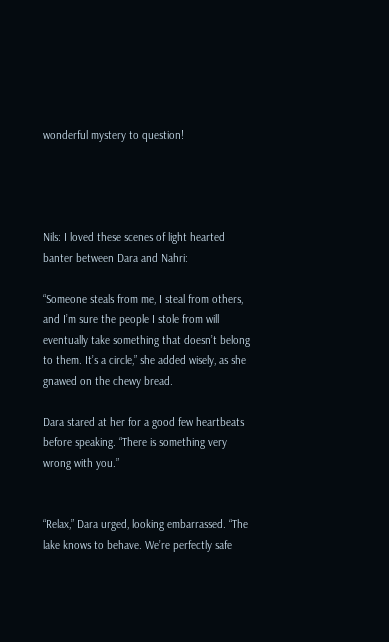wonderful mystery to question!




Nils: I loved these scenes of light hearted banter between Dara and Nahri:

“Someone steals from me, I steal from others, and I’m sure the people I stole from will eventually take something that doesn’t belong to them. It’s a circle,” she added wisely, as she gnawed on the chewy bread.

Dara stared at her for a good few heartbeats before speaking. “There is something very wrong with you.”


“Relax,” Dara urged, looking embarrassed. “The lake knows to behave. We’re perfectly safe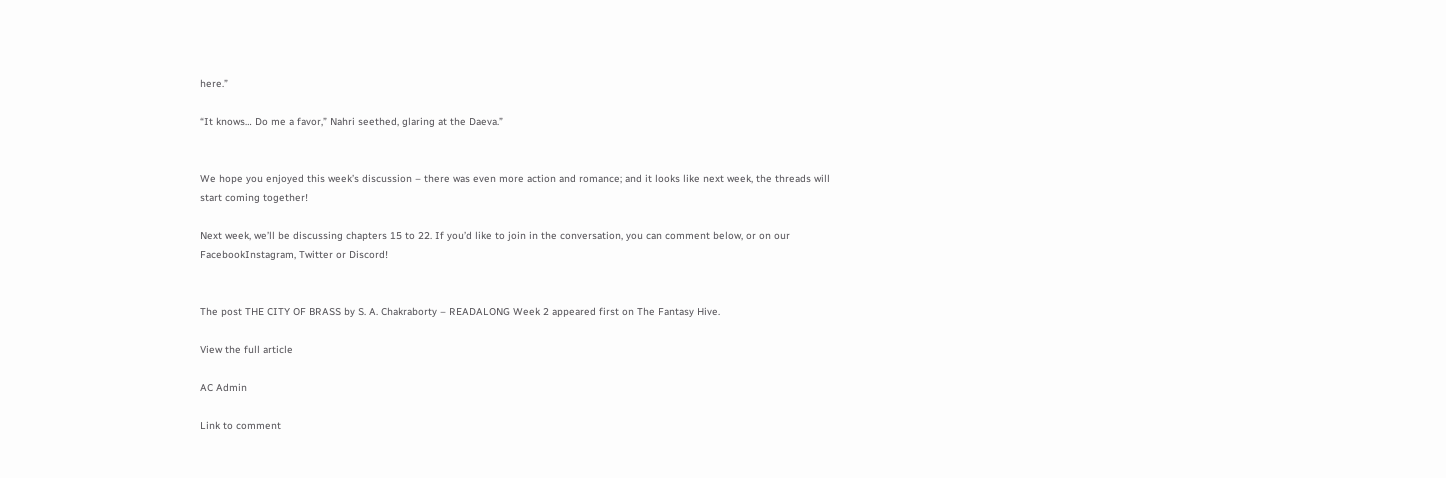here.”

“It knows… Do me a favor,” Nahri seethed, glaring at the Daeva.”


We hope you enjoyed this week’s discussion – there was even more action and romance; and it looks like next week, the threads will start coming together!

Next week, we’ll be discussing chapters 15 to 22. If you’d like to join in the conversation, you can comment below, or on our FacebookInstagram, Twitter or Discord!


The post THE CITY OF BRASS by S. A. Chakraborty – READALONG Week 2 appeared first on The Fantasy Hive.

View the full article

AC Admin

Link to comment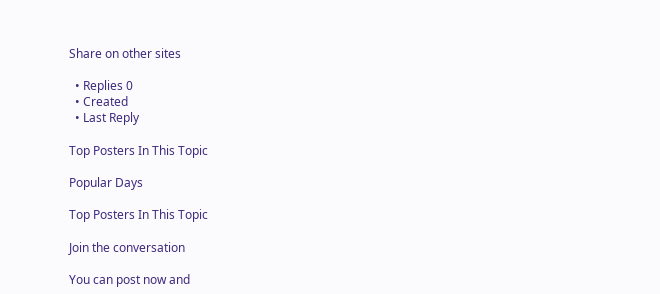Share on other sites

  • Replies 0
  • Created
  • Last Reply

Top Posters In This Topic

Popular Days

Top Posters In This Topic

Join the conversation

You can post now and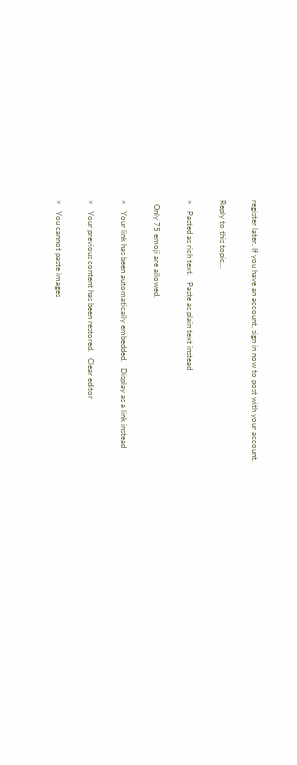register later. If you have an account, sign in now to post with your account.

Reply to this topic...

×   Pasted as rich text.   Paste as plain text instead

  Only 75 emoji are allowed.

×   Your link has been automatically embedded.   Display as a link instead

×   Your previous content has been restored.   Clear editor

×   You cannot paste images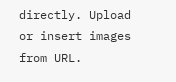directly. Upload or insert images from URL.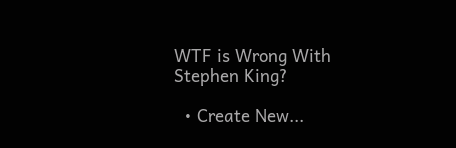WTF is Wrong With Stephen King?

  • Create New...